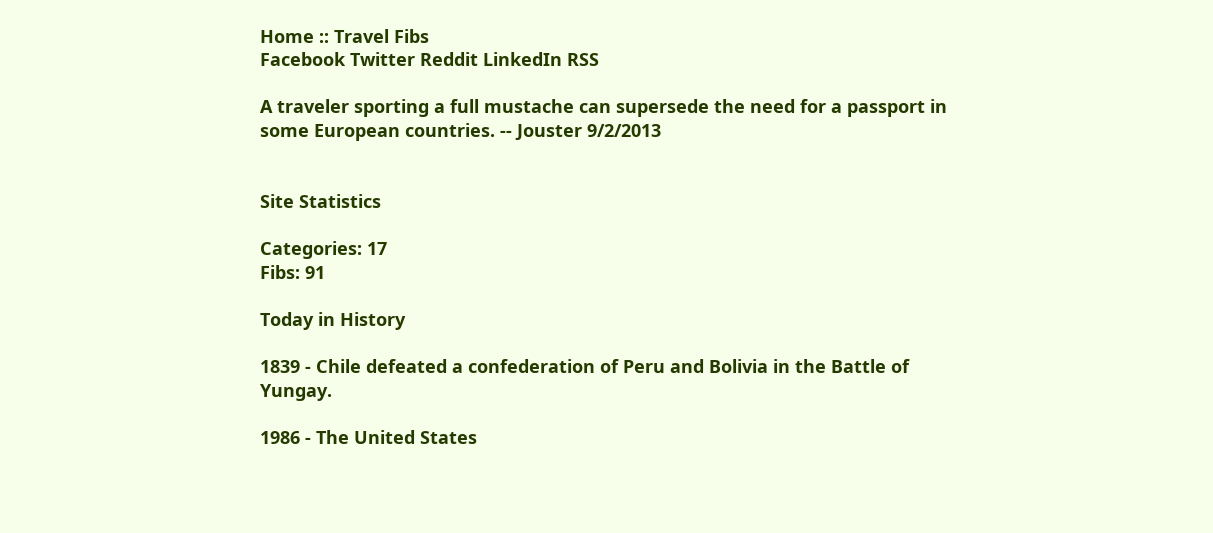Home :: Travel Fibs
Facebook Twitter Reddit LinkedIn RSS

A traveler sporting a full mustache can supersede the need for a passport in some European countries. -- Jouster 9/2/2013


Site Statistics

Categories: 17
Fibs: 91

Today in History

1839 - Chile defeated a confederation of Peru and Bolivia in the Battle of Yungay.

1986 - The United States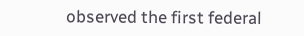observed the first federal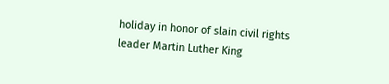holiday in honor of slain civil rights leader Martin Luther King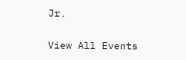Jr.

View All Events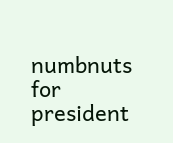numbnuts for president